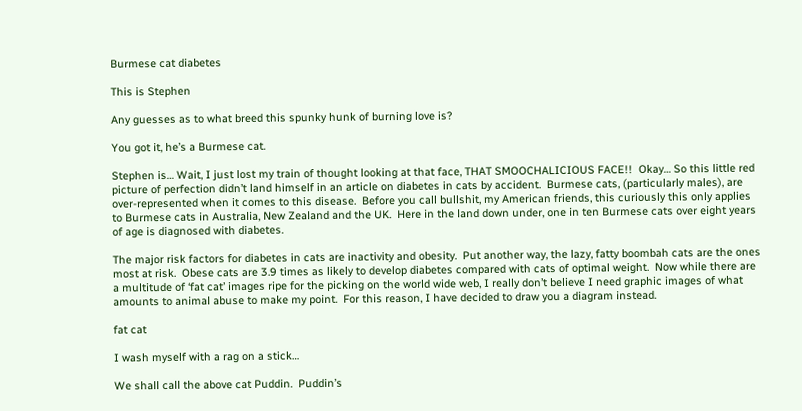Burmese cat diabetes

This is Stephen

Any guesses as to what breed this spunky hunk of burning love is?

You got it, he’s a Burmese cat.

Stephen is… Wait, I just lost my train of thought looking at that face, THAT SMOOCHALICIOUS FACE!!  Okay… So this little red picture of perfection didn’t land himself in an article on diabetes in cats by accident.  Burmese cats, (particularly males), are over-represented when it comes to this disease.  Before you call bullshit, my American friends, this curiously this only applies to Burmese cats in Australia, New Zealand and the UK.  Here in the land down under, one in ten Burmese cats over eight years of age is diagnosed with diabetes.

The major risk factors for diabetes in cats are inactivity and obesity.  Put another way, the lazy, fatty boombah cats are the ones most at risk.  Obese cats are 3.9 times as likely to develop diabetes compared with cats of optimal weight.  Now while there are a multitude of ‘fat cat’ images ripe for the picking on the world wide web, I really don’t believe I need graphic images of what amounts to animal abuse to make my point.  For this reason, I have decided to draw you a diagram instead.

fat cat

I wash myself with a rag on a stick…

We shall call the above cat Puddin.  Puddin’s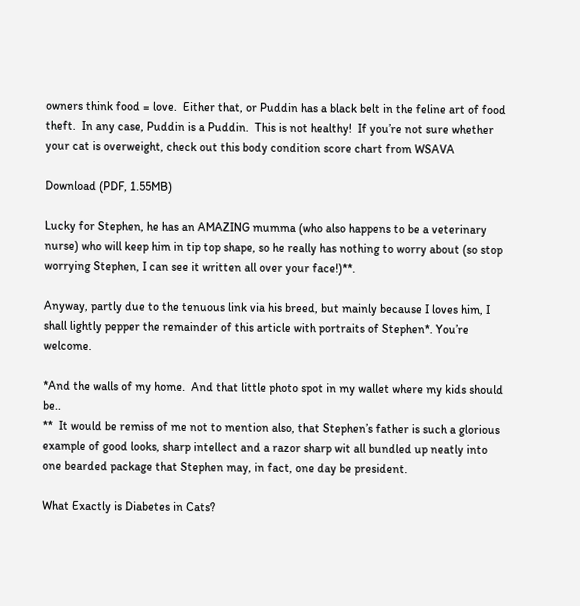owners think food = love.  Either that, or Puddin has a black belt in the feline art of food theft.  In any case, Puddin is a Puddin.  This is not healthy!  If you’re not sure whether your cat is overweight, check out this body condition score chart from WSAVA

Download (PDF, 1.55MB)

Lucky for Stephen, he has an AMAZING mumma (who also happens to be a veterinary nurse) who will keep him in tip top shape, so he really has nothing to worry about (so stop worrying Stephen, I can see it written all over your face!)**.

Anyway, partly due to the tenuous link via his breed, but mainly because I loves him, I shall lightly pepper the remainder of this article with portraits of Stephen*. You’re welcome.

*And the walls of my home.  And that little photo spot in my wallet where my kids should be..
**  It would be remiss of me not to mention also, that Stephen’s father is such a glorious example of good looks, sharp intellect and a razor sharp wit all bundled up neatly into one bearded package that Stephen may, in fact, one day be president.

What Exactly is Diabetes in Cats?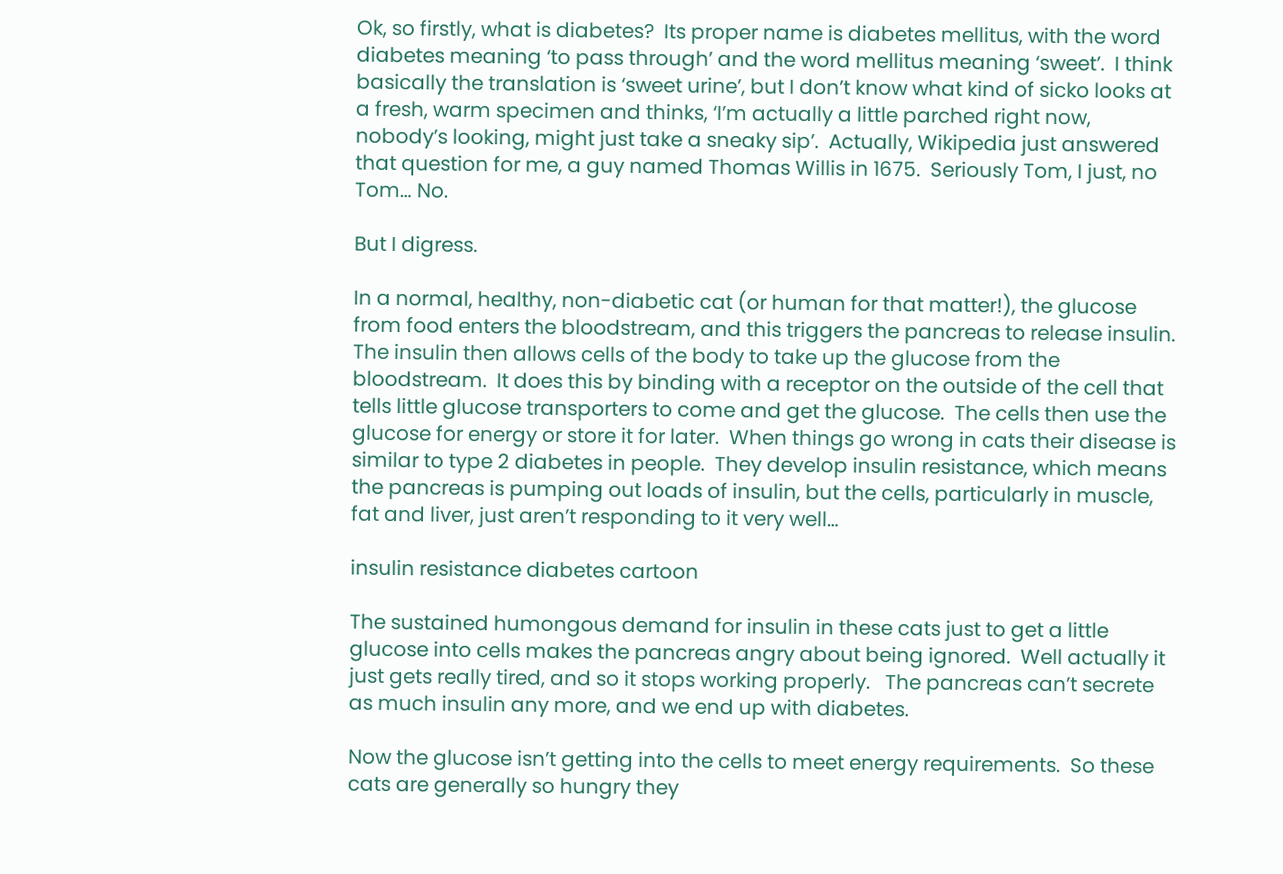Ok, so firstly, what is diabetes?  Its proper name is diabetes mellitus, with the word diabetes meaning ‘to pass through’ and the word mellitus meaning ‘sweet’.  I think basically the translation is ‘sweet urine’, but I don’t know what kind of sicko looks at a fresh, warm specimen and thinks, ‘I’m actually a little parched right now, nobody’s looking, might just take a sneaky sip’.  Actually, Wikipedia just answered that question for me, a guy named Thomas Willis in 1675.  Seriously Tom, I just, no Tom… No.

But I digress.

In a normal, healthy, non-diabetic cat (or human for that matter!), the glucose from food enters the bloodstream, and this triggers the pancreas to release insulin.  The insulin then allows cells of the body to take up the glucose from the bloodstream.  It does this by binding with a receptor on the outside of the cell that tells little glucose transporters to come and get the glucose.  The cells then use the glucose for energy or store it for later.  When things go wrong in cats their disease is similar to type 2 diabetes in people.  They develop insulin resistance, which means the pancreas is pumping out loads of insulin, but the cells, particularly in muscle, fat and liver, just aren’t responding to it very well…

insulin resistance diabetes cartoon

The sustained humongous demand for insulin in these cats just to get a little glucose into cells makes the pancreas angry about being ignored.  Well actually it just gets really tired, and so it stops working properly.   The pancreas can’t secrete as much insulin any more, and we end up with diabetes.

Now the glucose isn’t getting into the cells to meet energy requirements.  So these cats are generally so hungry they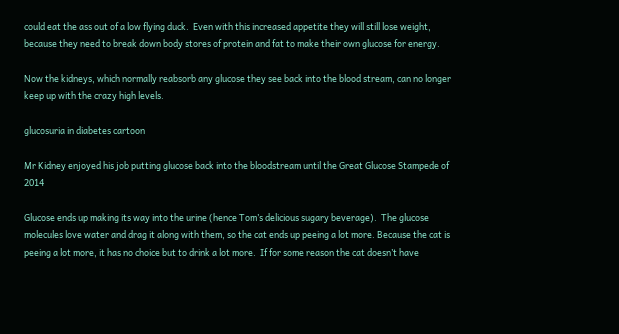could eat the ass out of a low flying duck.  Even with this increased appetite they will still lose weight, because they need to break down body stores of protein and fat to make their own glucose for energy.

Now the kidneys, which normally reabsorb any glucose they see back into the blood stream, can no longer keep up with the crazy high levels.

glucosuria in diabetes cartoon

Mr Kidney enjoyed his job putting glucose back into the bloodstream until the Great Glucose Stampede of 2014

Glucose ends up making its way into the urine (hence Tom’s delicious sugary beverage).  The glucose molecules love water and drag it along with them, so the cat ends up peeing a lot more. Because the cat is peeing a lot more, it has no choice but to drink a lot more.  If for some reason the cat doesn’t have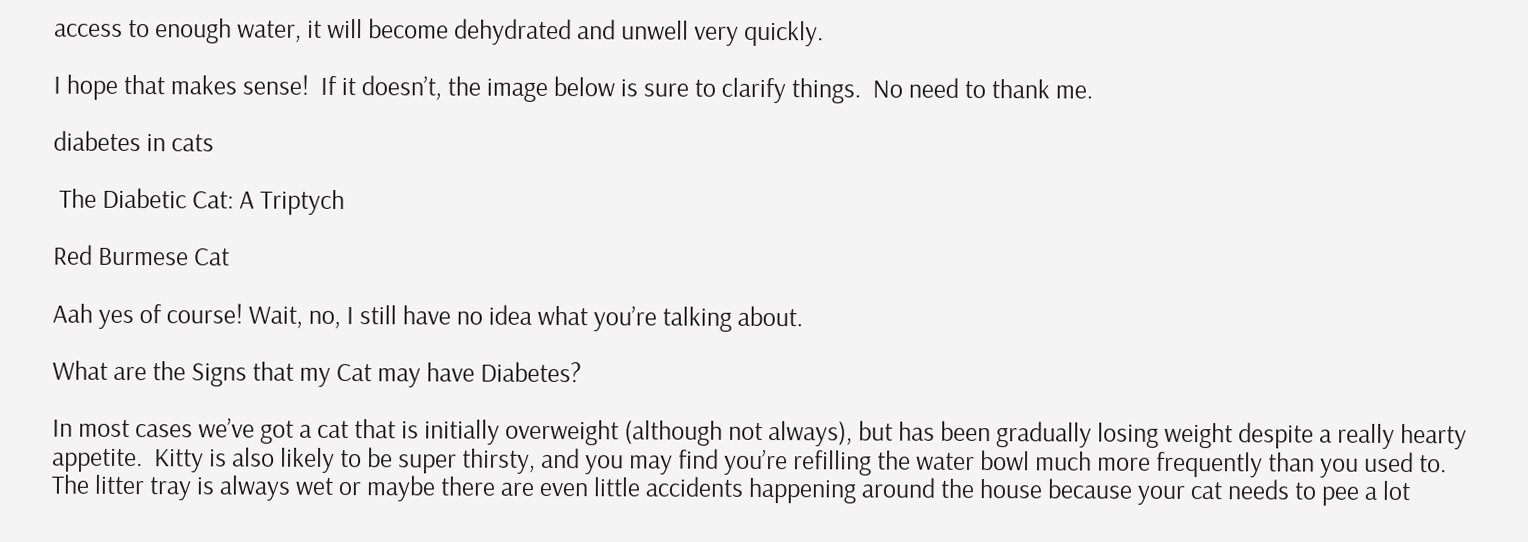access to enough water, it will become dehydrated and unwell very quickly.

I hope that makes sense!  If it doesn’t, the image below is sure to clarify things.  No need to thank me.

diabetes in cats

 The Diabetic Cat: A Triptych

Red Burmese Cat

Aah yes of course! Wait, no, I still have no idea what you’re talking about.

What are the Signs that my Cat may have Diabetes?

In most cases we’ve got a cat that is initially overweight (although not always), but has been gradually losing weight despite a really hearty appetite.  Kitty is also likely to be super thirsty, and you may find you’re refilling the water bowl much more frequently than you used to.  The litter tray is always wet or maybe there are even little accidents happening around the house because your cat needs to pee a lot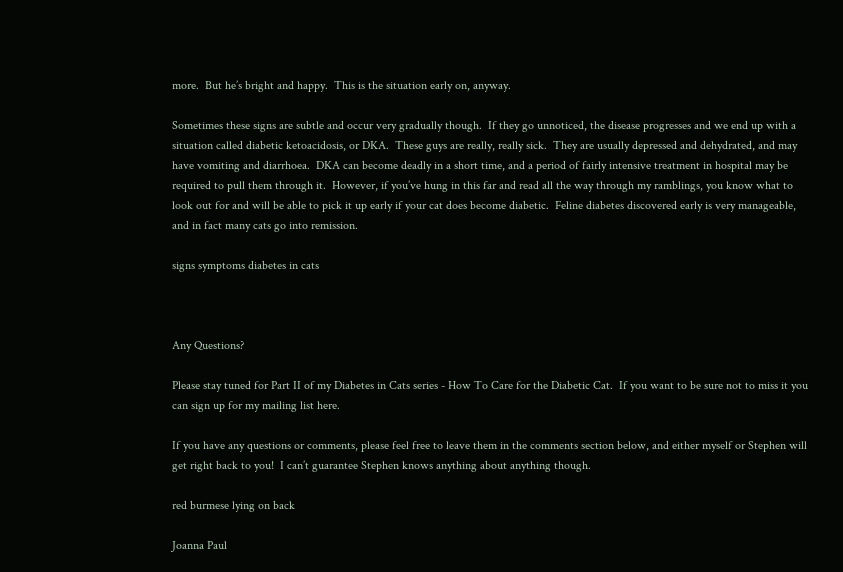more.  But he’s bright and happy.  This is the situation early on, anyway.

Sometimes these signs are subtle and occur very gradually though.  If they go unnoticed, the disease progresses and we end up with a situation called diabetic ketoacidosis, or DKA.  These guys are really, really sick.  They are usually depressed and dehydrated, and may have vomiting and diarrhoea.  DKA can become deadly in a short time, and a period of fairly intensive treatment in hospital may be required to pull them through it.  However, if you’ve hung in this far and read all the way through my ramblings, you know what to look out for and will be able to pick it up early if your cat does become diabetic.  Feline diabetes discovered early is very manageable, and in fact many cats go into remission.

signs symptoms diabetes in cats



Any Questions?

Please stay tuned for Part II of my Diabetes in Cats series - How To Care for the Diabetic Cat.  If you want to be sure not to miss it you can sign up for my mailing list here.

If you have any questions or comments, please feel free to leave them in the comments section below, and either myself or Stephen will get right back to you!  I can’t guarantee Stephen knows anything about anything though.

red burmese lying on back

Joanna Paul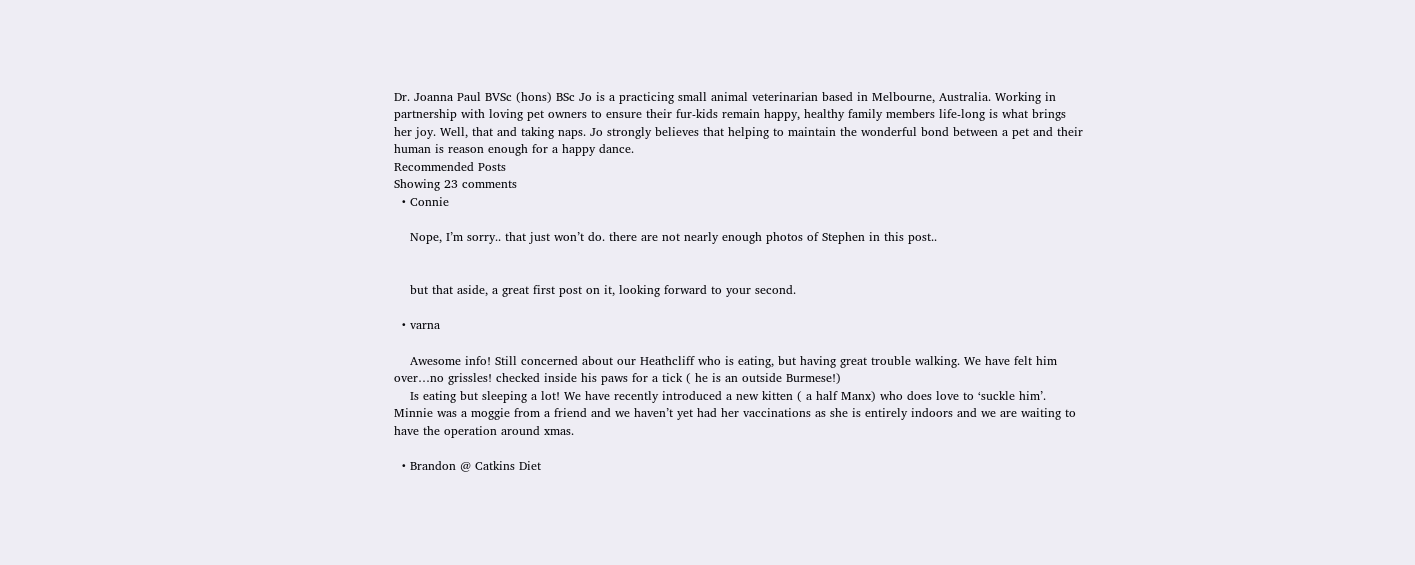Dr. Joanna Paul BVSc (hons) BSc Jo is a practicing small animal veterinarian based in Melbourne, Australia. Working in partnership with loving pet owners to ensure their fur-kids remain happy, healthy family members life-long is what brings her joy. Well, that and taking naps. Jo strongly believes that helping to maintain the wonderful bond between a pet and their human is reason enough for a happy dance.
Recommended Posts
Showing 23 comments
  • Connie

    Nope, I’m sorry.. that just won’t do. there are not nearly enough photos of Stephen in this post..


    but that aside, a great first post on it, looking forward to your second.

  • varna

    Awesome info! Still concerned about our Heathcliff who is eating, but having great trouble walking. We have felt him over…no grissles! checked inside his paws for a tick ( he is an outside Burmese!)
    Is eating but sleeping a lot! We have recently introduced a new kitten ( a half Manx) who does love to ‘suckle him’. Minnie was a moggie from a friend and we haven’t yet had her vaccinations as she is entirely indoors and we are waiting to have the operation around xmas.

  • Brandon @ Catkins Diet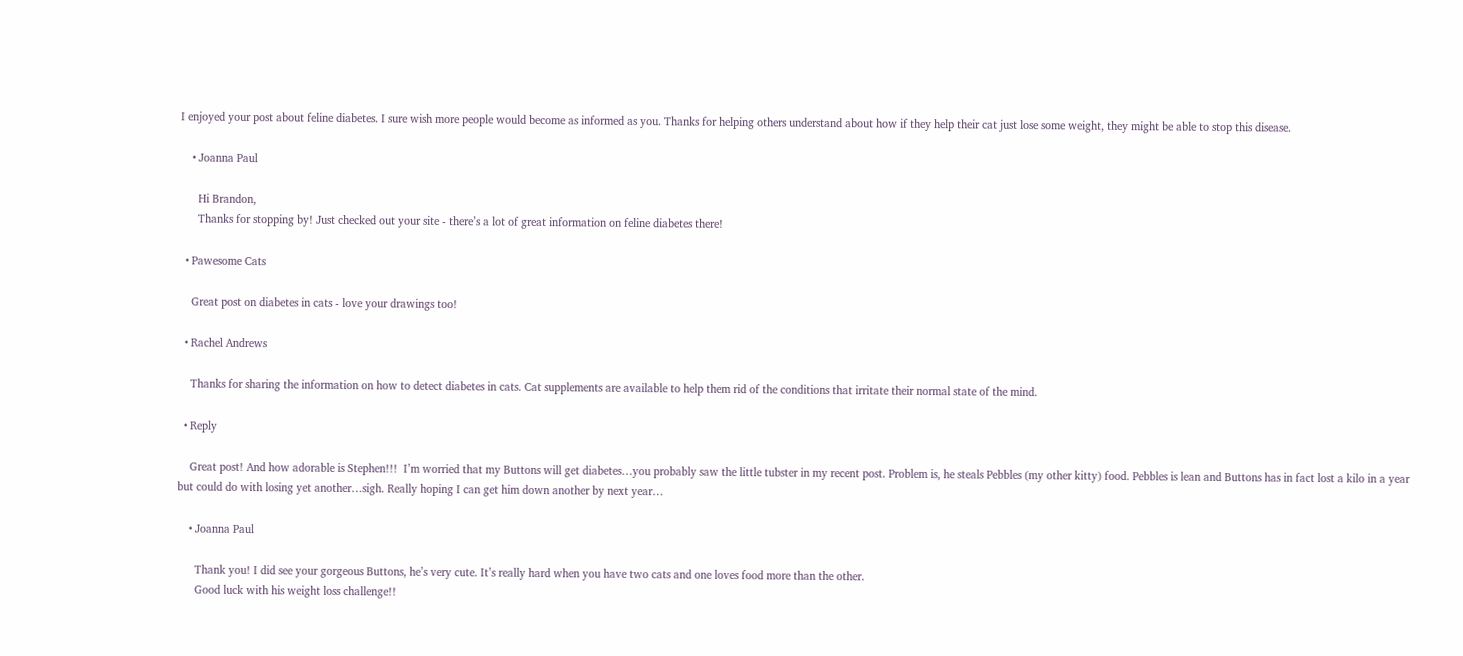I enjoyed your post about feline diabetes. I sure wish more people would become as informed as you. Thanks for helping others understand about how if they help their cat just lose some weight, they might be able to stop this disease.

    • Joanna Paul

      Hi Brandon,
      Thanks for stopping by! Just checked out your site - there’s a lot of great information on feline diabetes there!

  • Pawesome Cats

    Great post on diabetes in cats - love your drawings too!

  • Rachel Andrews

    Thanks for sharing the information on how to detect diabetes in cats. Cat supplements are available to help them rid of the conditions that irritate their normal state of the mind.

  • Reply

    Great post! And how adorable is Stephen!!!  I’m worried that my Buttons will get diabetes…you probably saw the little tubster in my recent post. Problem is, he steals Pebbles (my other kitty) food. Pebbles is lean and Buttons has in fact lost a kilo in a year but could do with losing yet another…sigh. Really hoping I can get him down another by next year…

    • Joanna Paul

      Thank you! I did see your gorgeous Buttons, he’s very cute. It’s really hard when you have two cats and one loves food more than the other.
      Good luck with his weight loss challenge!!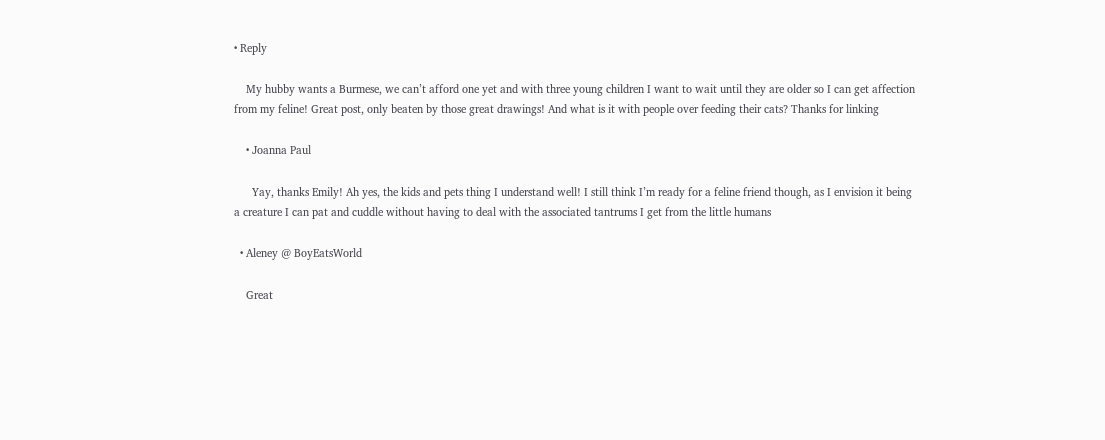• Reply

    My hubby wants a Burmese, we can’t afford one yet and with three young children I want to wait until they are older so I can get affection from my feline! Great post, only beaten by those great drawings! And what is it with people over feeding their cats? Thanks for linking

    • Joanna Paul

      Yay, thanks Emily! Ah yes, the kids and pets thing I understand well! I still think I’m ready for a feline friend though, as I envision it being a creature I can pat and cuddle without having to deal with the associated tantrums I get from the little humans

  • Aleney @ BoyEatsWorld

    Great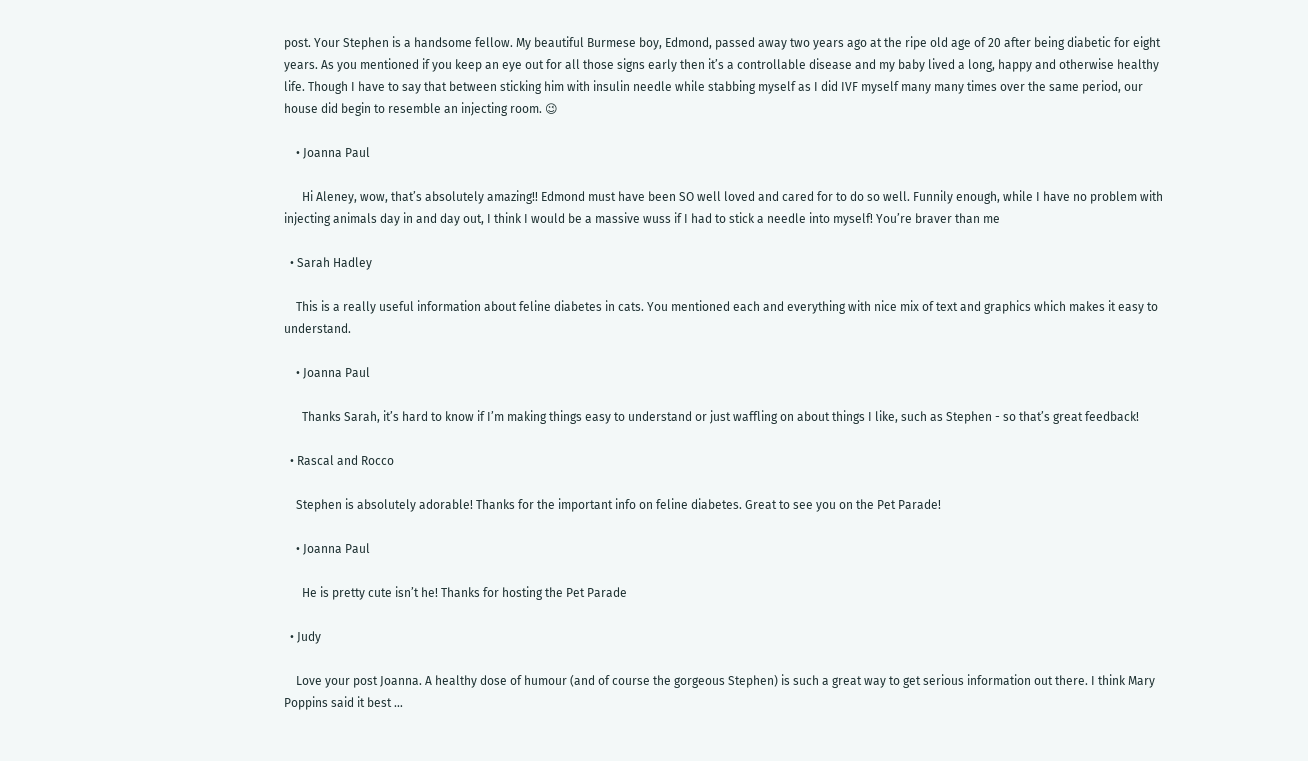post. Your Stephen is a handsome fellow. My beautiful Burmese boy, Edmond, passed away two years ago at the ripe old age of 20 after being diabetic for eight years. As you mentioned if you keep an eye out for all those signs early then it’s a controllable disease and my baby lived a long, happy and otherwise healthy life. Though I have to say that between sticking him with insulin needle while stabbing myself as I did IVF myself many many times over the same period, our house did begin to resemble an injecting room. 😉

    • Joanna Paul

      Hi Aleney, wow, that’s absolutely amazing!! Edmond must have been SO well loved and cared for to do so well. Funnily enough, while I have no problem with injecting animals day in and day out, I think I would be a massive wuss if I had to stick a needle into myself! You’re braver than me

  • Sarah Hadley

    This is a really useful information about feline diabetes in cats. You mentioned each and everything with nice mix of text and graphics which makes it easy to understand.

    • Joanna Paul

      Thanks Sarah, it’s hard to know if I’m making things easy to understand or just waffling on about things I like, such as Stephen - so that’s great feedback!

  • Rascal and Rocco

    Stephen is absolutely adorable! Thanks for the important info on feline diabetes. Great to see you on the Pet Parade!

    • Joanna Paul

      He is pretty cute isn’t he! Thanks for hosting the Pet Parade

  • Judy

    Love your post Joanna. A healthy dose of humour (and of course the gorgeous Stephen) is such a great way to get serious information out there. I think Mary Poppins said it best …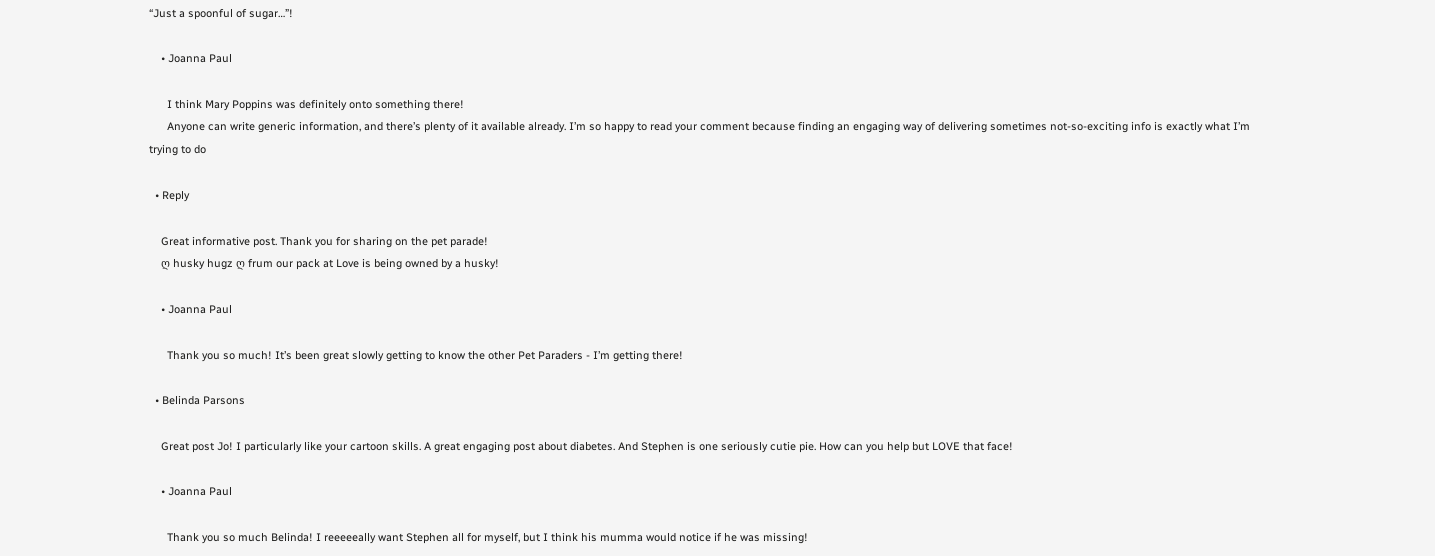“Just a spoonful of sugar…”!

    • Joanna Paul

      I think Mary Poppins was definitely onto something there!
      Anyone can write generic information, and there’s plenty of it available already. I’m so happy to read your comment because finding an engaging way of delivering sometimes not-so-exciting info is exactly what I’m trying to do

  • Reply

    Great informative post. Thank you for sharing on the pet parade!
    ღ husky hugz ღ frum our pack at Love is being owned by a husky!

    • Joanna Paul

      Thank you so much! It’s been great slowly getting to know the other Pet Paraders - I’m getting there!

  • Belinda Parsons

    Great post Jo! I particularly like your cartoon skills. A great engaging post about diabetes. And Stephen is one seriously cutie pie. How can you help but LOVE that face!

    • Joanna Paul

      Thank you so much Belinda! I reeeeeally want Stephen all for myself, but I think his mumma would notice if he was missing!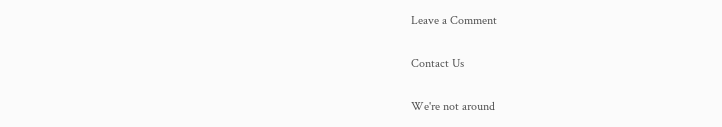Leave a Comment

Contact Us

We're not around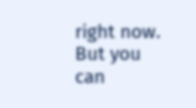right now. But you can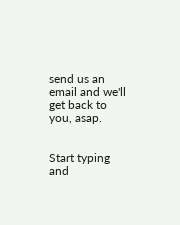send us an email and we'll get back to you, asap.


Start typing and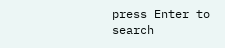press Enter to search